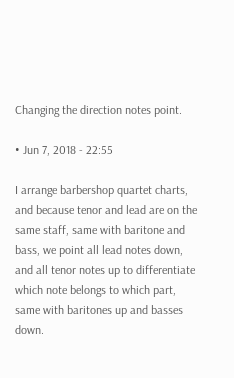Changing the direction notes point.

• Jun 7, 2018 - 22:55

I arrange barbershop quartet charts, and because tenor and lead are on the same staff, same with baritone and bass, we point all lead notes down, and all tenor notes up to differentiate which note belongs to which part, same with baritones up and basses down.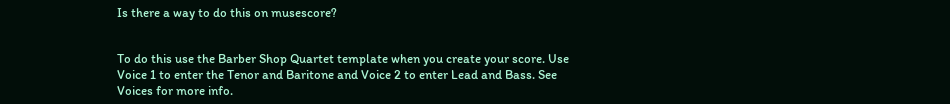Is there a way to do this on musescore?


To do this use the Barber Shop Quartet template when you create your score. Use Voice 1 to enter the Tenor and Baritone and Voice 2 to enter Lead and Bass. See Voices for more info.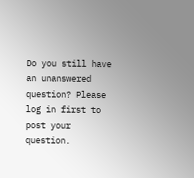Do you still have an unanswered question? Please log in first to post your question.